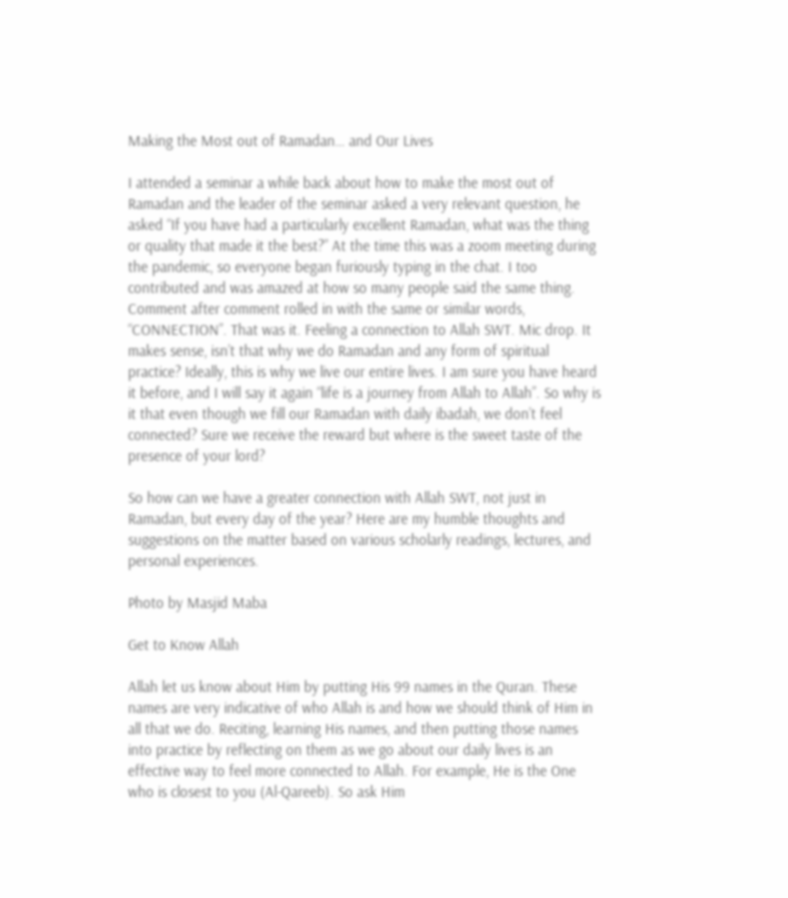Making the Most out of Ramadan… and Our Lives

I attended a seminar a while back about how to make the most out of Ramadan and the leader of the seminar asked a very relevant question, he asked “If you have had a particularly excellent Ramadan, what was the thing or quality that made it the best?” At the time this was a zoom meeting during the pandemic, so everyone began furiously typing in the chat. I too contributed and was amazed at how so many people said the same thing. Comment after comment rolled in with the same or similar words, “CONNECTION”. That was it. Feeling a connection to Allah SWT. Mic drop. It makes sense, isn’t that why we do Ramadan and any form of spiritual practice? Ideally, this is why we live our entire lives. I am sure you have heard it before, and I will say it again “life is a journey from Allah to Allah”. So why is it that even though we fill our Ramadan with daily ibadah, we don’t feel connected? Sure we receive the reward but where is the sweet taste of the presence of your lord?

So how can we have a greater connection with Allah SWT, not just in Ramadan, but every day of the year? Here are my humble thoughts and suggestions on the matter based on various scholarly readings, lectures, and personal experiences.

Photo by Masjid Maba

Get to Know Allah

Allah let us know about Him by putting His 99 names in the Quran. These names are very indicative of who Allah is and how we should think of Him in all that we do. Reciting, learning His names, and then putting those names into practice by reflecting on them as we go about our daily lives is an effective way to feel more connected to Allah. For example, He is the One who is closest to you (Al-Qareeb). So ask Him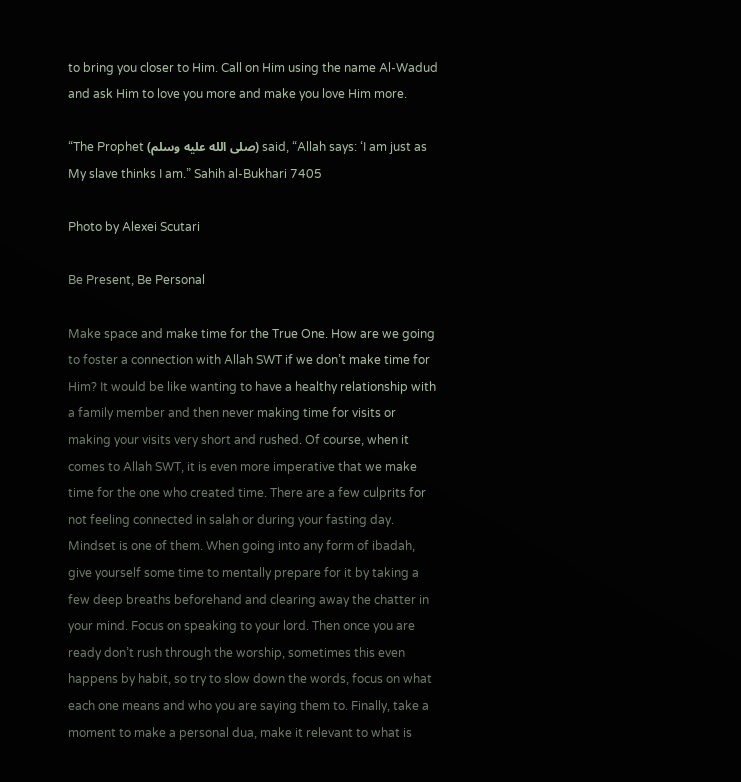to bring you closer to Him. Call on Him using the name Al-Wadud and ask Him to love you more and make you love Him more.

“The Prophet (صلى الله عليه وسلم) said, “Allah says: ‘I am just as My slave thinks I am.” Sahih al-Bukhari 7405

Photo by Alexei Scutari

Be Present, Be Personal

Make space and make time for the True One. How are we going to foster a connection with Allah SWT if we don’t make time for Him? It would be like wanting to have a healthy relationship with a family member and then never making time for visits or making your visits very short and rushed. Of course, when it comes to Allah SWT, it is even more imperative that we make time for the one who created time. There are a few culprits for not feeling connected in salah or during your fasting day. Mindset is one of them. When going into any form of ibadah, give yourself some time to mentally prepare for it by taking a few deep breaths beforehand and clearing away the chatter in your mind. Focus on speaking to your lord. Then once you are ready don’t rush through the worship, sometimes this even happens by habit, so try to slow down the words, focus on what each one means and who you are saying them to. Finally, take a moment to make a personal dua, make it relevant to what is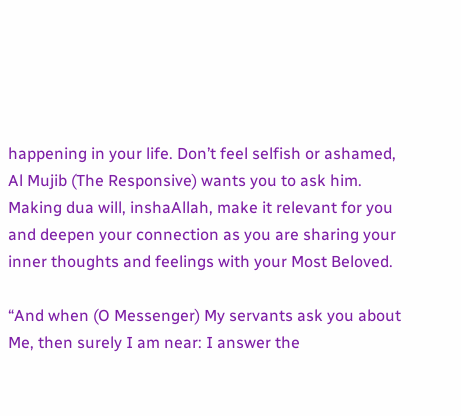happening in your life. Don’t feel selfish or ashamed, Al Mujib (The Responsive) wants you to ask him. Making dua will, inshaAllah, make it relevant for you and deepen your connection as you are sharing your inner thoughts and feelings with your Most Beloved.

“And when (O Messenger) My servants ask you about Me, then surely I am near: I answer the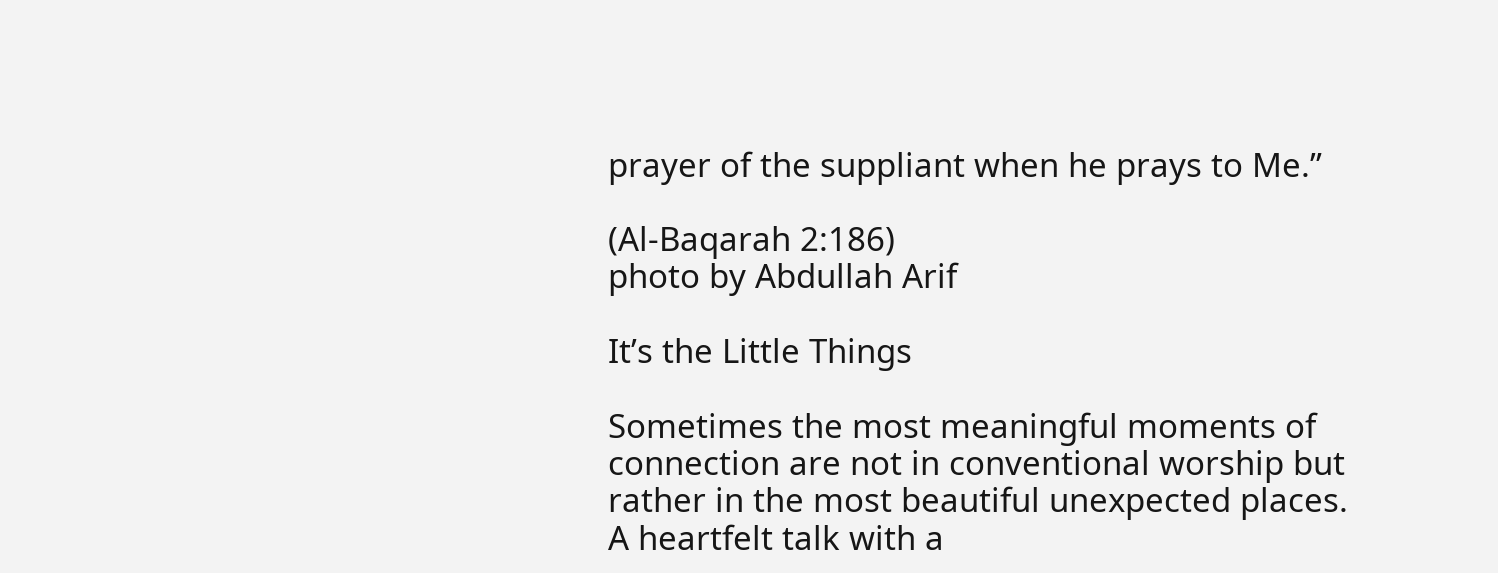prayer of the suppliant when he prays to Me.”

(Al-Baqarah 2:186)
photo by Abdullah Arif

It’s the Little Things

Sometimes the most meaningful moments of connection are not in conventional worship but rather in the most beautiful unexpected places. A heartfelt talk with a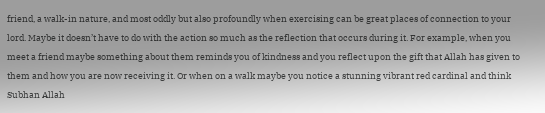friend, a walk-in nature, and most oddly but also profoundly when exercising can be great places of connection to your lord. Maybe it doesn’t have to do with the action so much as the reflection that occurs during it. For example, when you meet a friend maybe something about them reminds you of kindness and you reflect upon the gift that Allah has given to them and how you are now receiving it. Or when on a walk maybe you notice a stunning vibrant red cardinal and think Subhan Allah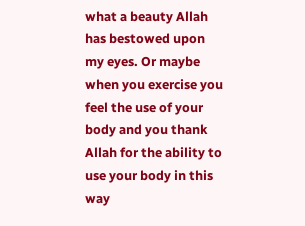what a beauty Allah has bestowed upon my eyes. Or maybe when you exercise you feel the use of your body and you thank Allah for the ability to use your body in this way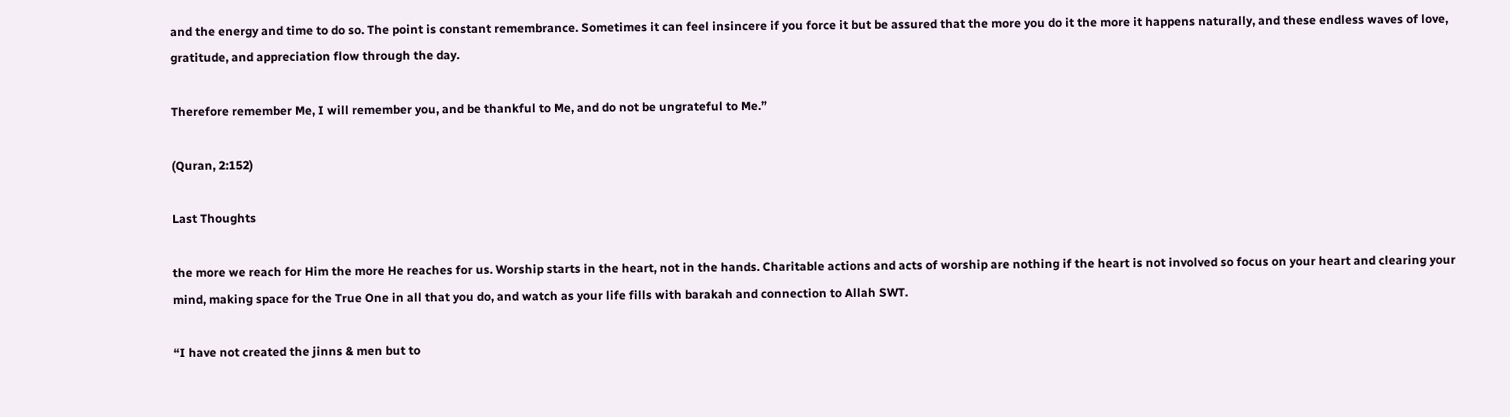and the energy and time to do so. The point is constant remembrance. Sometimes it can feel insincere if you force it but be assured that the more you do it the more it happens naturally, and these endless waves of love, gratitude, and appreciation flow through the day.

Therefore remember Me, I will remember you, and be thankful to Me, and do not be ungrateful to Me.”

(Quran, 2:152)

Last Thoughts

the more we reach for Him the more He reaches for us. Worship starts in the heart, not in the hands. Charitable actions and acts of worship are nothing if the heart is not involved so focus on your heart and clearing your mind, making space for the True One in all that you do, and watch as your life fills with barakah and connection to Allah SWT.

“I have not created the jinns & men but to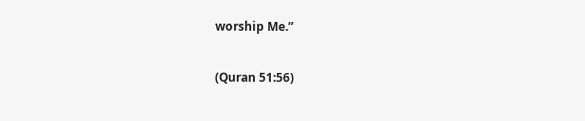worship Me.”

(Quran 51:56)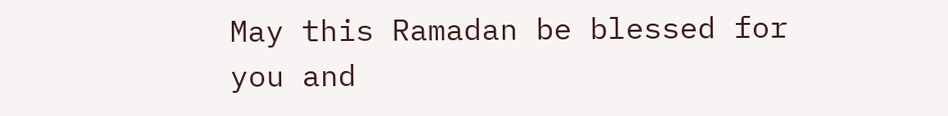May this Ramadan be blessed for you and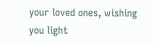your loved ones, wishing you light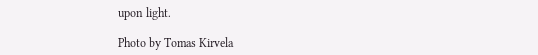upon light.

Photo by Tomas Kirvela